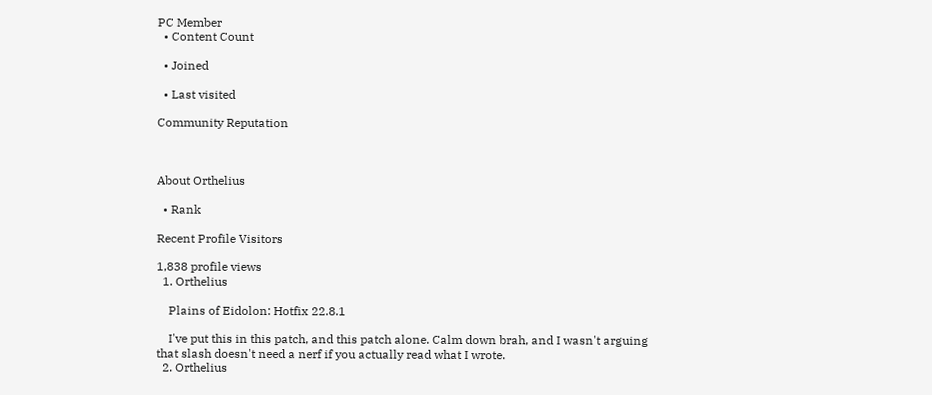PC Member
  • Content Count

  • Joined

  • Last visited

Community Reputation



About Orthelius

  • Rank

Recent Profile Visitors

1,838 profile views
  1. Orthelius

    Plains of Eidolon: Hotfix 22.8.1

    I've put this in this patch, and this patch alone. Calm down brah, and I wasn't arguing that slash doesn't need a nerf if you actually read what I wrote.
  2. Orthelius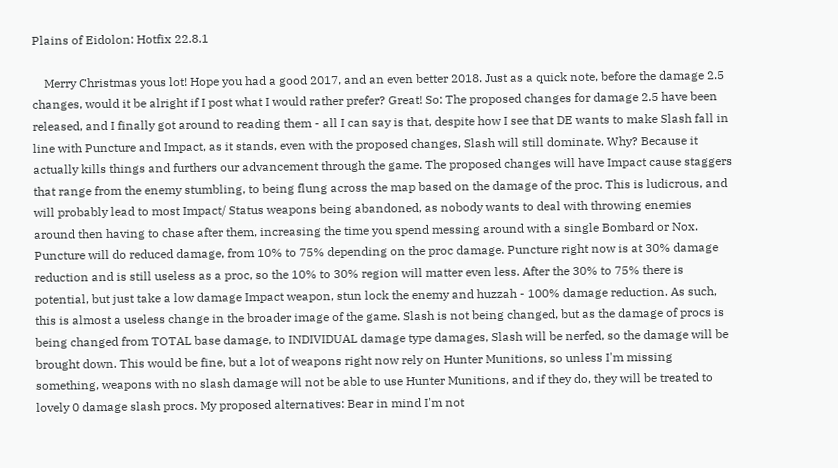Plains of Eidolon: Hotfix 22.8.1

    Merry Christmas yous lot! Hope you had a good 2017, and an even better 2018. Just as a quick note, before the damage 2.5 changes, would it be alright if I post what I would rather prefer? Great! So: The proposed changes for damage 2.5 have been released, and I finally got around to reading them - all I can say is that, despite how I see that DE wants to make Slash fall in line with Puncture and Impact, as it stands, even with the proposed changes, Slash will still dominate. Why? Because it actually kills things and furthers our advancement through the game. The proposed changes will have Impact cause staggers that range from the enemy stumbling, to being flung across the map based on the damage of the proc. This is ludicrous, and will probably lead to most Impact/ Status weapons being abandoned, as nobody wants to deal with throwing enemies around then having to chase after them, increasing the time you spend messing around with a single Bombard or Nox. Puncture will do reduced damage, from 10% to 75% depending on the proc damage. Puncture right now is at 30% damage reduction and is still useless as a proc, so the 10% to 30% region will matter even less. After the 30% to 75% there is potential, but just take a low damage Impact weapon, stun lock the enemy and huzzah - 100% damage reduction. As such, this is almost a useless change in the broader image of the game. Slash is not being changed, but as the damage of procs is being changed from TOTAL base damage, to INDIVIDUAL damage type damages, Slash will be nerfed, so the damage will be brought down. This would be fine, but a lot of weapons right now rely on Hunter Munitions, so unless I'm missing something, weapons with no slash damage will not be able to use Hunter Munitions, and if they do, they will be treated to lovely 0 damage slash procs. My proposed alternatives: Bear in mind I'm not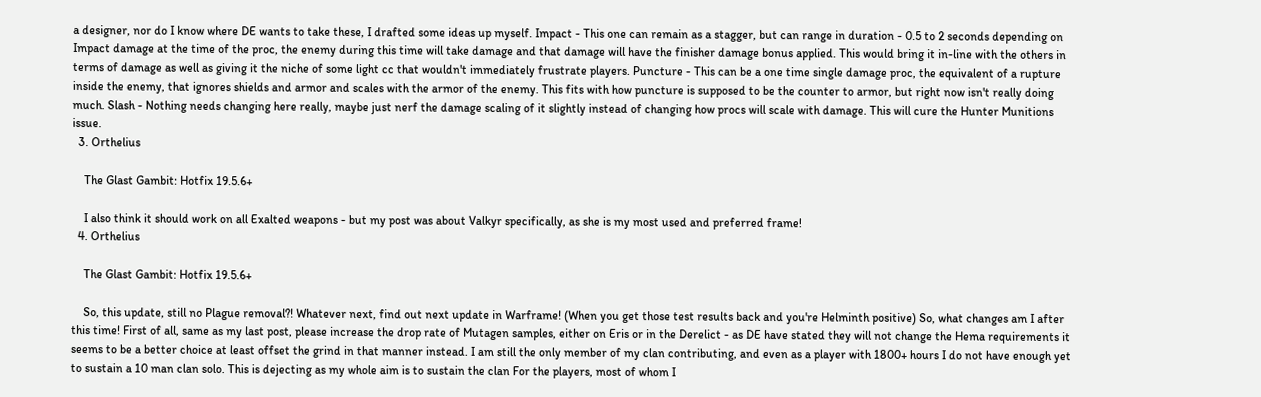a designer, nor do I know where DE wants to take these, I drafted some ideas up myself. Impact - This one can remain as a stagger, but can range in duration - 0.5 to 2 seconds depending on Impact damage at the time of the proc, the enemy during this time will take damage and that damage will have the finisher damage bonus applied. This would bring it in-line with the others in terms of damage as well as giving it the niche of some light cc that wouldn't immediately frustrate players. Puncture - This can be a one time single damage proc, the equivalent of a rupture inside the enemy, that ignores shields and armor and scales with the armor of the enemy. This fits with how puncture is supposed to be the counter to armor, but right now isn't really doing much. Slash - Nothing needs changing here really, maybe just nerf the damage scaling of it slightly instead of changing how procs will scale with damage. This will cure the Hunter Munitions issue.
  3. Orthelius

    The Glast Gambit: Hotfix 19.5.6+

    I also think it should work on all Exalted weapons - but my post was about Valkyr specifically, as she is my most used and preferred frame!
  4. Orthelius

    The Glast Gambit: Hotfix 19.5.6+

    So, this update, still no Plague removal?! Whatever next, find out next update in Warframe! (When you get those test results back and you're Helminth positive) So, what changes am I after this time! First of all, same as my last post, please increase the drop rate of Mutagen samples, either on Eris or in the Derelict - as DE have stated they will not change the Hema requirements it seems to be a better choice at least offset the grind in that manner instead. I am still the only member of my clan contributing, and even as a player with 1800+ hours I do not have enough yet to sustain a 10 man clan solo. This is dejecting as my whole aim is to sustain the clan For the players, most of whom I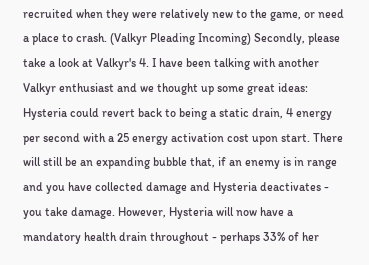recruited when they were relatively new to the game, or need a place to crash. (Valkyr Pleading Incoming) Secondly, please take a look at Valkyr's 4. I have been talking with another Valkyr enthusiast and we thought up some great ideas: Hysteria could revert back to being a static drain, 4 energy per second with a 25 energy activation cost upon start. There will still be an expanding bubble that, if an enemy is in range and you have collected damage and Hysteria deactivates - you take damage. However, Hysteria will now have a mandatory health drain throughout - perhaps 33% of her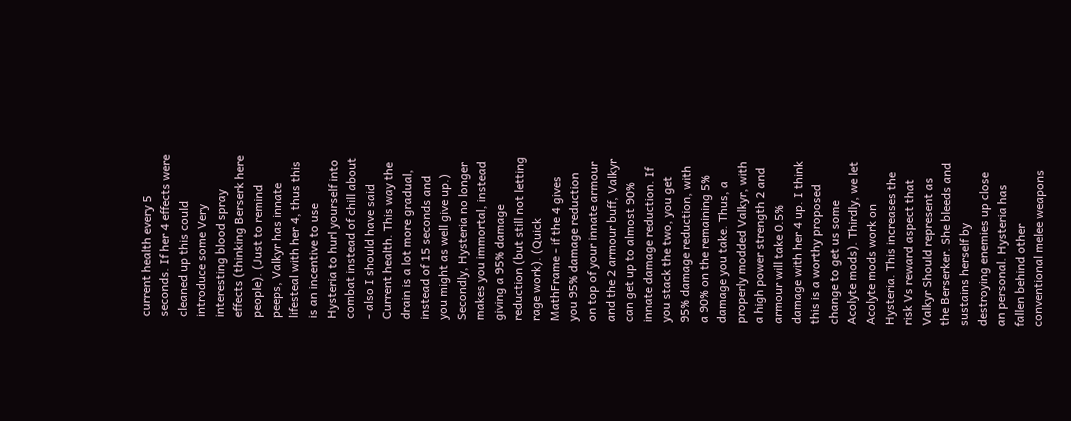current health every 5 seconds. If her 4 effects were cleaned up this could introduce some Very interesting blood spray effects (thinking Berserk here people). (Just to remind peeps, Valkyr has innate lifesteal with her 4, thus this is an incentive to use Hysteria to hurl yourself into combat instead of chill about - also I should have said Current health. This way the drain is a lot more gradual, instead of 15 seconds and you might as well give up.) Secondly, Hysteria no longer makes you immortal, instead giving a 95% damage reduction (but still not letting rage work). (Quick MathFrame - if the 4 gives you 95% damage reduction on top of your innate armour and the 2 armour buff, Valkyr can get up to almost 90% innate damage reduction. If you stack the two, you get 95% damage reduction, with a 90% on the remaining 5% damage you take. Thus, a properly modded Valkyr, with a high power strength 2 and armour will take 0.5% damage with her 4 up. I think this is a worthy proposed change to get us some Acolyte mods). Thirdly, we let Acolyte mods work on Hysteria. This increases the risk Vs reward aspect that Valkyr Should represent as the Berserker. She bleeds and sustains herself by destroying enemies up close an personal. Hysteria has fallen behind other conventional melee weapons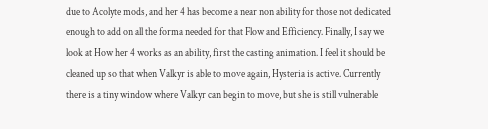due to Acolyte mods, and her 4 has become a near non ability for those not dedicated enough to add on all the forma needed for that Flow and Efficiency. Finally, I say we look at How her 4 works as an ability, first the casting animation. I feel it should be cleaned up so that when Valkyr is able to move again, Hysteria is active. Currently there is a tiny window where Valkyr can begin to move, but she is still vulnerable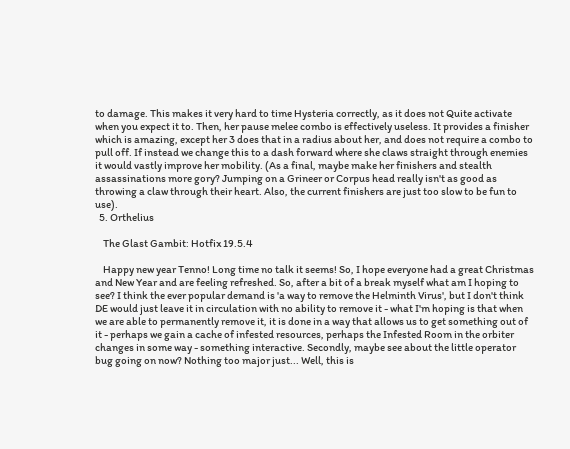to damage. This makes it very hard to time Hysteria correctly, as it does not Quite activate when you expect it to. Then, her pause melee combo is effectively useless. It provides a finisher which is amazing, except her 3 does that in a radius about her, and does not require a combo to pull off. If instead we change this to a dash forward where she claws straight through enemies it would vastly improve her mobility. (As a final, maybe make her finishers and stealth assassinations more gory? Jumping on a Grineer or Corpus head really isn't as good as throwing a claw through their heart. Also, the current finishers are just too slow to be fun to use).
  5. Orthelius

    The Glast Gambit: Hotfix 19.5.4

    Happy new year Tenno! Long time no talk it seems! So, I hope everyone had a great Christmas and New Year and are feeling refreshed. So, after a bit of a break myself what am I hoping to see? I think the ever popular demand is 'a way to remove the Helminth Virus', but I don't think DE would just leave it in circulation with no ability to remove it - what I'm hoping is that when we are able to permanently remove it, it is done in a way that allows us to get something out of it - perhaps we gain a cache of infested resources, perhaps the Infested Room in the orbiter changes in some way - something interactive. Secondly, maybe see about the little operator bug going on now? Nothing too major just... Well, this is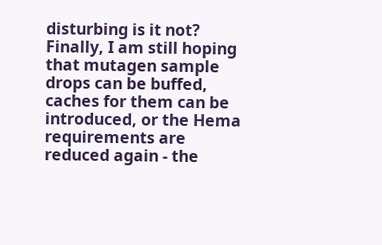disturbing is it not? Finally, I am still hoping that mutagen sample drops can be buffed, caches for them can be introduced, or the Hema requirements are reduced again - the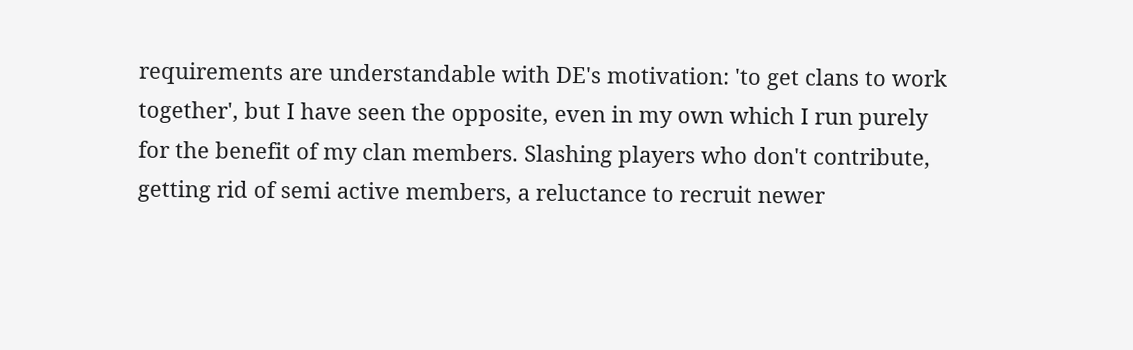requirements are understandable with DE's motivation: 'to get clans to work together', but I have seen the opposite, even in my own which I run purely for the benefit of my clan members. Slashing players who don't contribute, getting rid of semi active members, a reluctance to recruit newer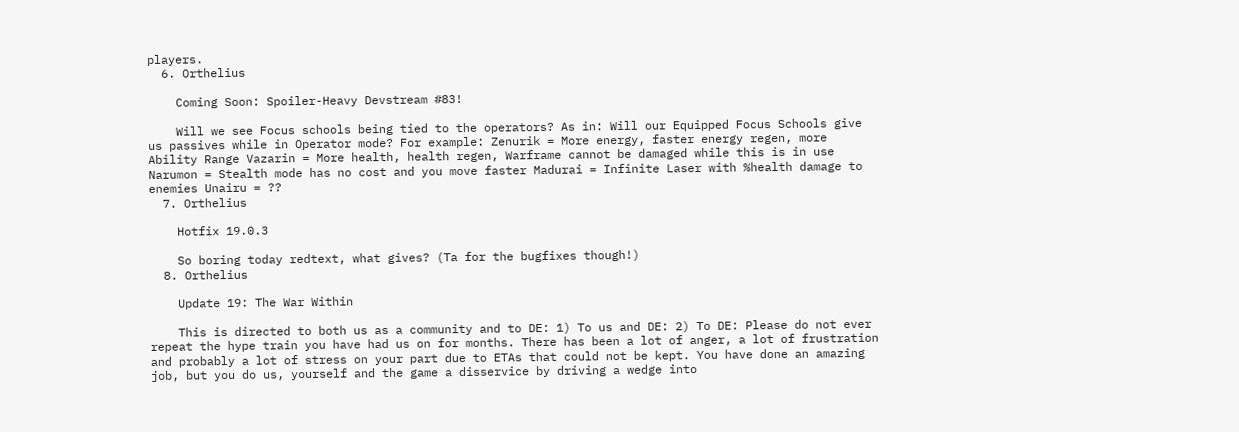players.
  6. Orthelius

    Coming Soon: Spoiler-Heavy Devstream #83!

    Will we see Focus schools being tied to the operators? As in: Will our Equipped Focus Schools give us passives while in Operator mode? For example: Zenurik = More energy, faster energy regen, more Ability Range Vazarin = More health, health regen, Warframe cannot be damaged while this is in use Narumon = Stealth mode has no cost and you move faster Madurai = Infinite Laser with %health damage to enemies Unairu = ??
  7. Orthelius

    Hotfix 19.0.3

    So boring today redtext, what gives? (Ta for the bugfixes though!)
  8. Orthelius

    Update 19: The War Within

    This is directed to both us as a community and to DE: 1) To us and DE: 2) To DE: Please do not ever repeat the hype train you have had us on for months. There has been a lot of anger, a lot of frustration and probably a lot of stress on your part due to ETAs that could not be kept. You have done an amazing job, but you do us, yourself and the game a disservice by driving a wedge into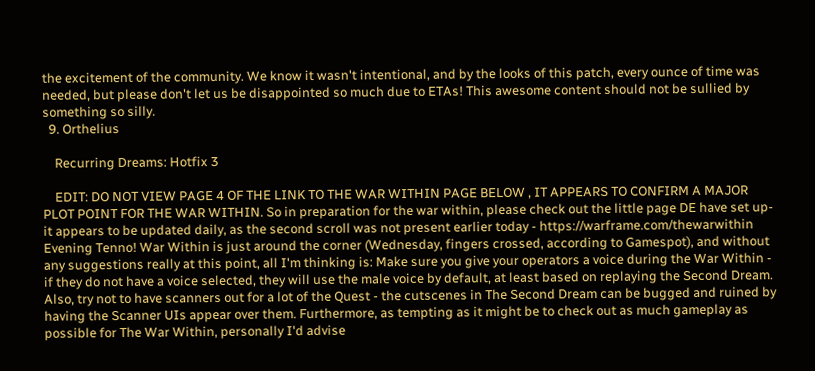the excitement of the community. We know it wasn't intentional, and by the looks of this patch, every ounce of time was needed, but please don't let us be disappointed so much due to ETAs! This awesome content should not be sullied by something so silly.
  9. Orthelius

    Recurring Dreams: Hotfix 3

    EDIT: DO NOT VIEW PAGE 4 OF THE LINK TO THE WAR WITHIN PAGE BELOW , IT APPEARS TO CONFIRM A MAJOR PLOT POINT FOR THE WAR WITHIN. So in preparation for the war within, please check out the little page DE have set up- it appears to be updated daily, as the second scroll was not present earlier today - https://warframe.com/thewarwithin Evening Tenno! War Within is just around the corner (Wednesday, fingers crossed, according to Gamespot), and without any suggestions really at this point, all I'm thinking is: Make sure you give your operators a voice during the War Within - if they do not have a voice selected, they will use the male voice by default, at least based on replaying the Second Dream. Also, try not to have scanners out for a lot of the Quest - the cutscenes in The Second Dream can be bugged and ruined by having the Scanner UIs appear over them. Furthermore, as tempting as it might be to check out as much gameplay as possible for The War Within, personally I'd advise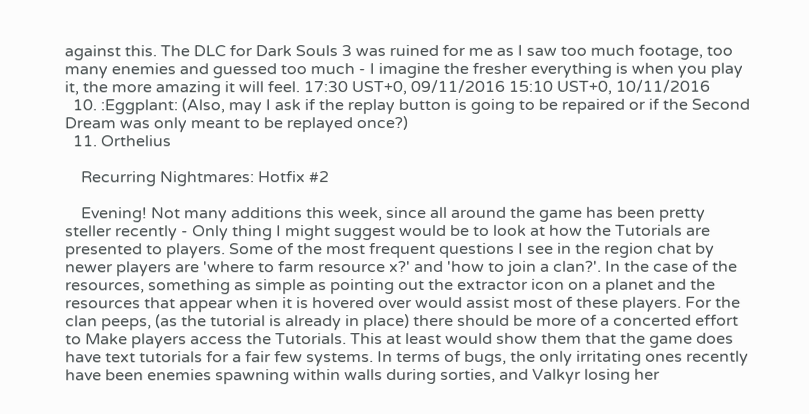against this. The DLC for Dark Souls 3 was ruined for me as I saw too much footage, too many enemies and guessed too much - I imagine the fresher everything is when you play it, the more amazing it will feel. 17:30 UST+0, 09/11/2016 15:10 UST+0, 10/11/2016
  10. :Eggplant: (Also, may I ask if the replay button is going to be repaired or if the Second Dream was only meant to be replayed once?)
  11. Orthelius

    Recurring Nightmares: Hotfix #2

    Evening! Not many additions this week, since all around the game has been pretty steller recently - Only thing I might suggest would be to look at how the Tutorials are presented to players. Some of the most frequent questions I see in the region chat by newer players are 'where to farm resource x?' and 'how to join a clan?'. In the case of the resources, something as simple as pointing out the extractor icon on a planet and the resources that appear when it is hovered over would assist most of these players. For the clan peeps, (as the tutorial is already in place) there should be more of a concerted effort to Make players access the Tutorials. This at least would show them that the game does have text tutorials for a fair few systems. In terms of bugs, the only irritating ones recently have been enemies spawning within walls during sorties, and Valkyr losing her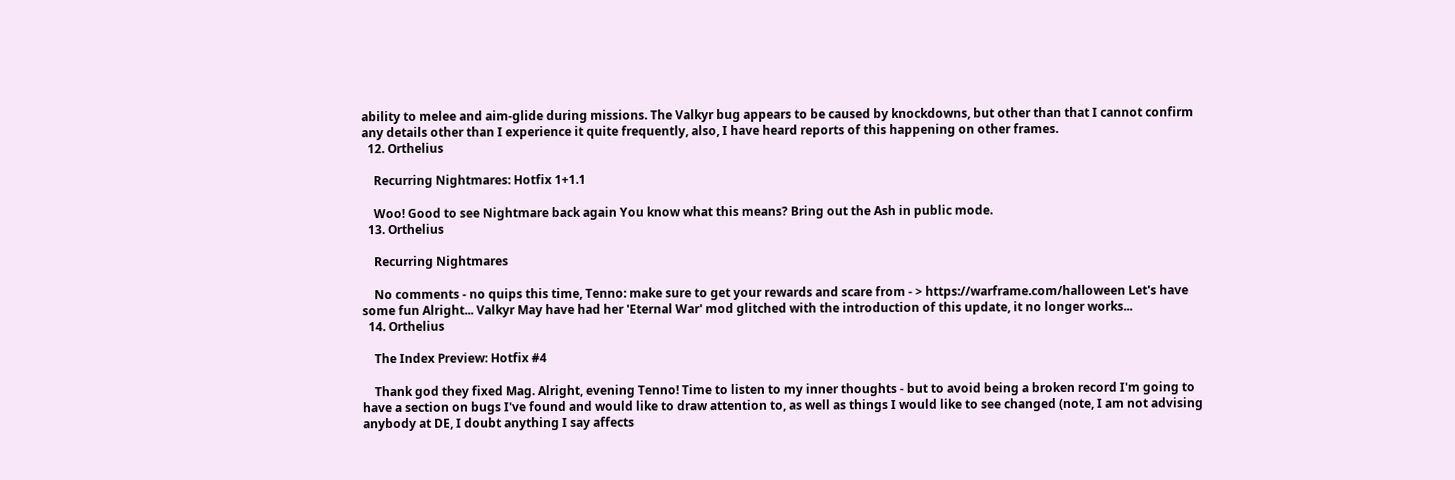ability to melee and aim-glide during missions. The Valkyr bug appears to be caused by knockdowns, but other than that I cannot confirm any details other than I experience it quite frequently, also, I have heard reports of this happening on other frames.
  12. Orthelius

    Recurring Nightmares: Hotfix 1+1.1

    Woo! Good to see Nightmare back again You know what this means? Bring out the Ash in public mode.
  13. Orthelius

    Recurring Nightmares

    No comments - no quips this time, Tenno: make sure to get your rewards and scare from - > https://warframe.com/halloween Let's have some fun Alright... Valkyr May have had her 'Eternal War' mod glitched with the introduction of this update, it no longer works...
  14. Orthelius

    The Index Preview: Hotfix #4

    Thank god they fixed Mag. Alright, evening Tenno! Time to listen to my inner thoughts - but to avoid being a broken record I'm going to have a section on bugs I've found and would like to draw attention to, as well as things I would like to see changed (note, I am not advising anybody at DE, I doubt anything I say affects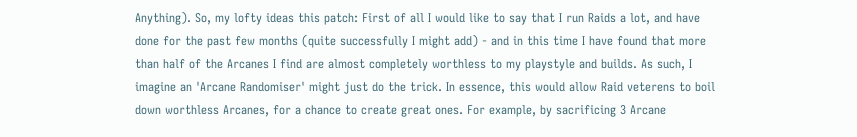Anything). So, my lofty ideas this patch: First of all I would like to say that I run Raids a lot, and have done for the past few months (quite successfully I might add) - and in this time I have found that more than half of the Arcanes I find are almost completely worthless to my playstyle and builds. As such, I imagine an 'Arcane Randomiser' might just do the trick. In essence, this would allow Raid veterens to boil down worthless Arcanes, for a chance to create great ones. For example, by sacrificing 3 Arcane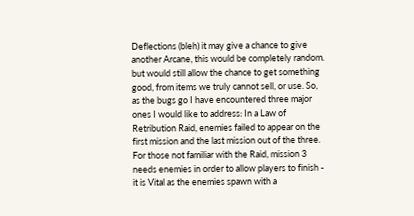Deflections (bleh) it may give a chance to give another Arcane, this would be completely random. but would still allow the chance to get something good, from items we truly cannot sell, or use. So, as the bugs go I have encountered three major ones I would like to address: In a Law of Retribution Raid, enemies failed to appear on the first mission and the last mission out of the three. For those not familiar with the Raid, mission 3 needs enemies in order to allow players to finish - it is Vital as the enemies spawn with a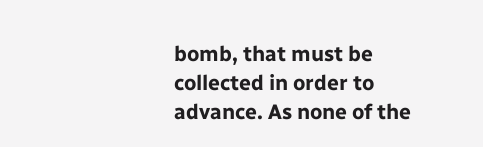bomb, that must be collected in order to advance. As none of the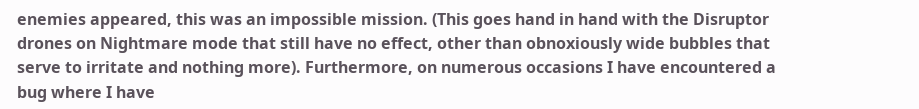enemies appeared, this was an impossible mission. (This goes hand in hand with the Disruptor drones on Nightmare mode that still have no effect, other than obnoxiously wide bubbles that serve to irritate and nothing more). Furthermore, on numerous occasions I have encountered a bug where I have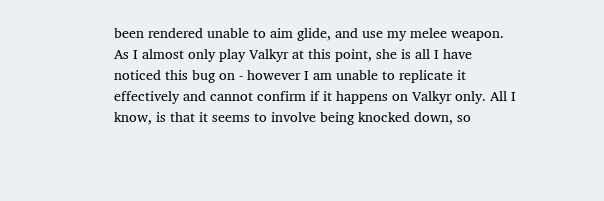been rendered unable to aim glide, and use my melee weapon. As I almost only play Valkyr at this point, she is all I have noticed this bug on - however I am unable to replicate it effectively and cannot confirm if it happens on Valkyr only. All I know, is that it seems to involve being knocked down, so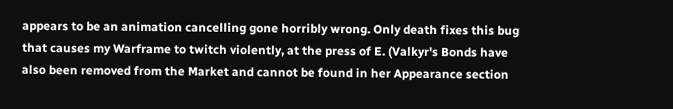appears to be an animation cancelling gone horribly wrong. Only death fixes this bug that causes my Warframe to twitch violently, at the press of E. (Valkyr's Bonds have also been removed from the Market and cannot be found in her Appearance section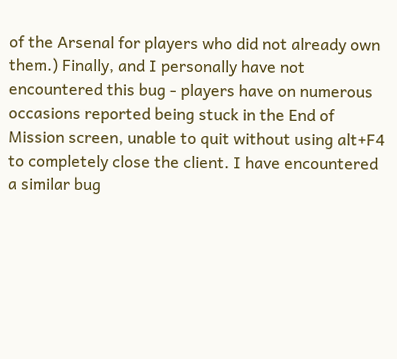of the Arsenal for players who did not already own them.) Finally, and I personally have not encountered this bug - players have on numerous occasions reported being stuck in the End of Mission screen, unable to quit without using alt+F4 to completely close the client. I have encountered a similar bug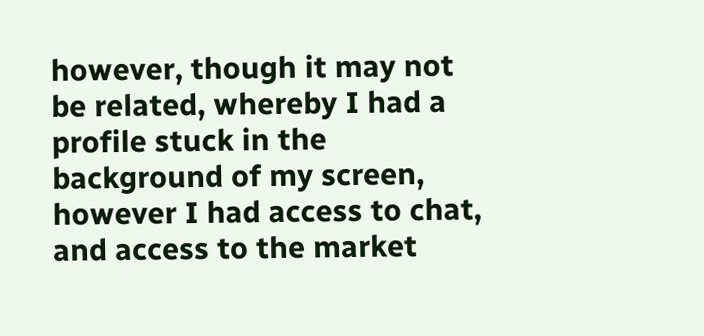however, though it may not be related, whereby I had a profile stuck in the background of my screen, however I had access to chat, and access to the market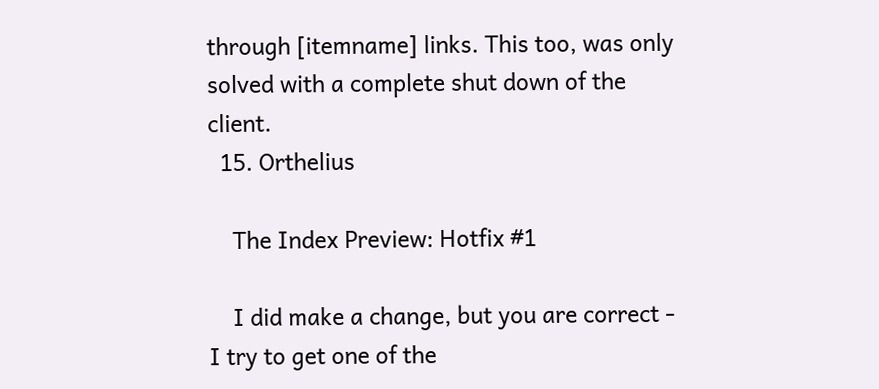through [itemname] links. This too, was only solved with a complete shut down of the client.
  15. Orthelius

    The Index Preview: Hotfix #1

    I did make a change, but you are correct - I try to get one of the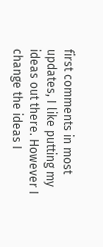first comments in most updates, I like putting my ideas out there. However I change the ideas I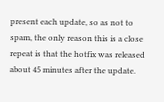present each update, so as not to spam, the only reason this is a close repeat is that the hotfix was released about 45 minutes after the update.